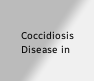Coccidiosis Disease in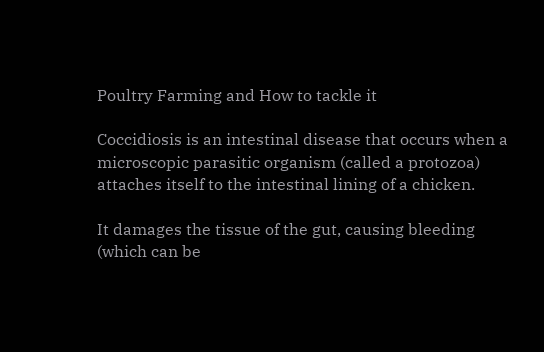Poultry Farming and How to tackle it

Coccidiosis is an intestinal disease that occurs when a microscopic parasitic organism (called a protozoa) attaches itself to the intestinal lining of a chicken.

It damages the tissue of the gut, causing bleeding (which can be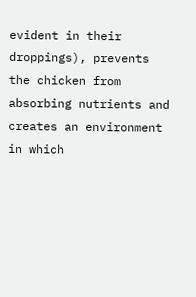evident in their droppings), prevents the chicken from absorbing nutrients and creates an environment in which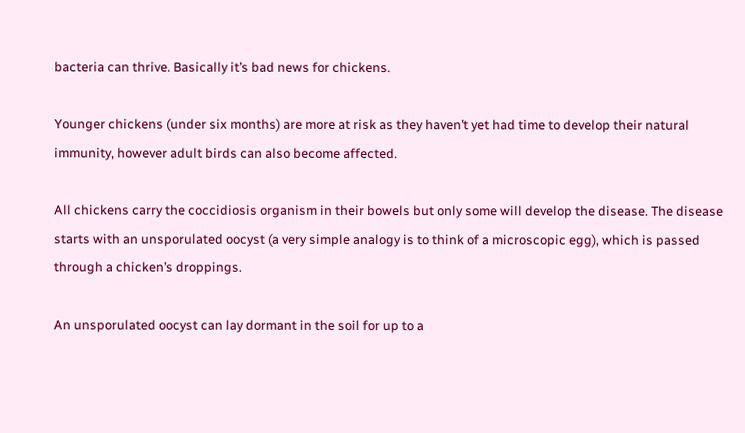bacteria can thrive. Basically it’s bad news for chickens.

Younger chickens (under six months) are more at risk as they haven’t yet had time to develop their natural immunity, however adult birds can also become affected.

All chickens carry the coccidiosis organism in their bowels but only some will develop the disease. The disease starts with an unsporulated oocyst (a very simple analogy is to think of a microscopic egg), which is passed through a chicken’s droppings.

An unsporulated oocyst can lay dormant in the soil for up to a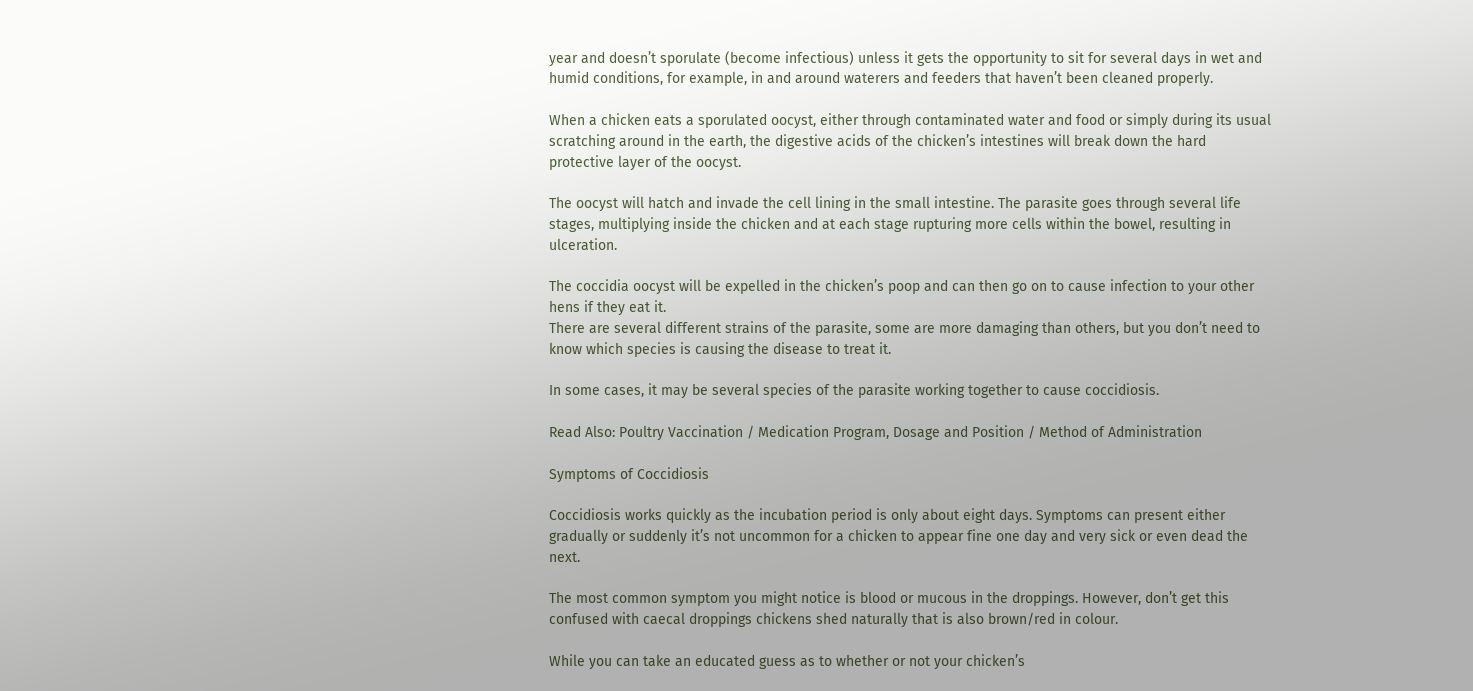year and doesn’t sporulate (become infectious) unless it gets the opportunity to sit for several days in wet and humid conditions, for example, in and around waterers and feeders that haven’t been cleaned properly.

When a chicken eats a sporulated oocyst, either through contaminated water and food or simply during its usual scratching around in the earth, the digestive acids of the chicken’s intestines will break down the hard protective layer of the oocyst.

The oocyst will hatch and invade the cell lining in the small intestine. The parasite goes through several life stages, multiplying inside the chicken and at each stage rupturing more cells within the bowel, resulting in ulceration.

The coccidia oocyst will be expelled in the chicken’s poop and can then go on to cause infection to your other hens if they eat it.
There are several different strains of the parasite, some are more damaging than others, but you don’t need to know which species is causing the disease to treat it.

In some cases, it may be several species of the parasite working together to cause coccidiosis.

Read Also: Poultry Vaccination / Medication Program, Dosage and Position / Method of Administration

Symptoms of Coccidiosis

Coccidiosis works quickly as the incubation period is only about eight days. Symptoms can present either gradually or suddenly it’s not uncommon for a chicken to appear fine one day and very sick or even dead the next.

The most common symptom you might notice is blood or mucous in the droppings. However, don’t get this confused with caecal droppings chickens shed naturally that is also brown/red in colour.

While you can take an educated guess as to whether or not your chicken’s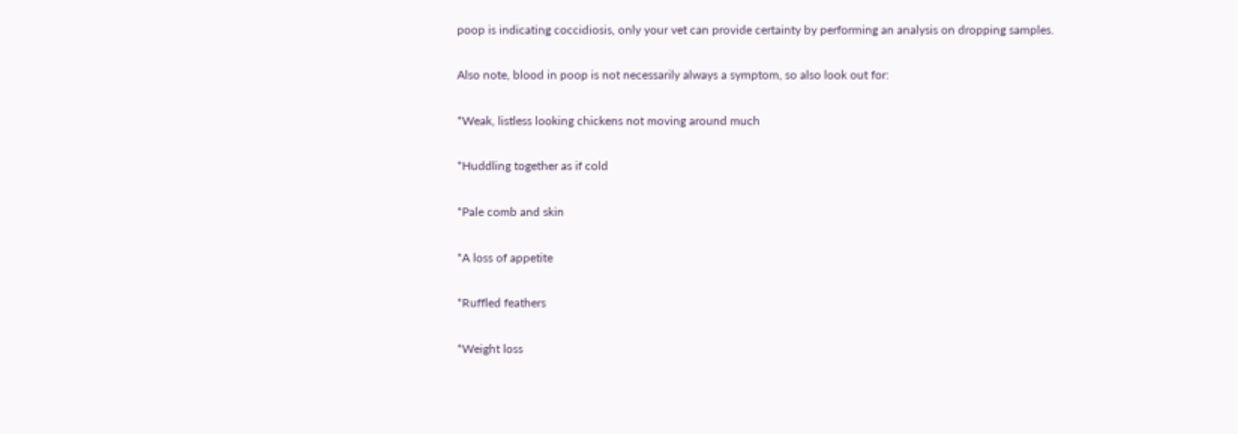poop is indicating coccidiosis, only your vet can provide certainty by performing an analysis on dropping samples.

Also note, blood in poop is not necessarily always a symptom, so also look out for:

*Weak, listless looking chickens not moving around much

*Huddling together as if cold

*Pale comb and skin

*A loss of appetite

*Ruffled feathers

*Weight loss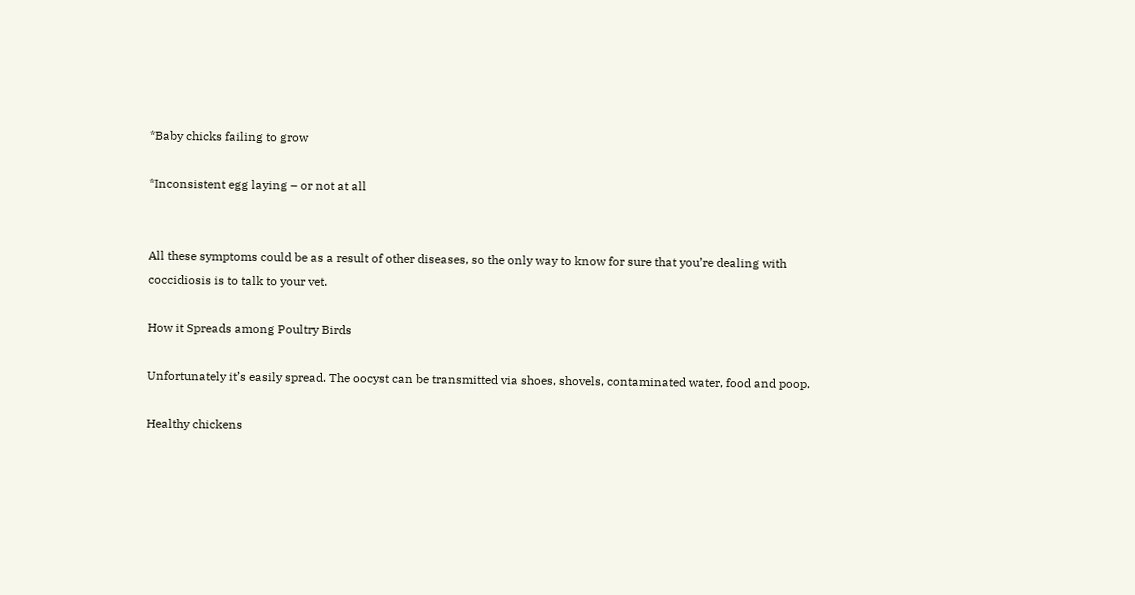*Baby chicks failing to grow

*Inconsistent egg laying – or not at all


All these symptoms could be as a result of other diseases, so the only way to know for sure that you’re dealing with coccidiosis is to talk to your vet.

How it Spreads among Poultry Birds

Unfortunately it’s easily spread. The oocyst can be transmitted via shoes, shovels, contaminated water, food and poop.

Healthy chickens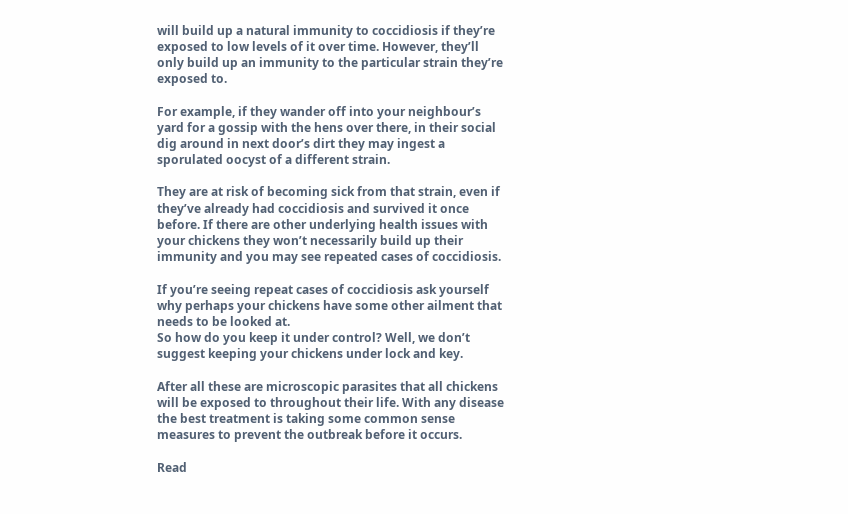will build up a natural immunity to coccidiosis if they’re exposed to low levels of it over time. However, they’ll only build up an immunity to the particular strain they’re exposed to.

For example, if they wander off into your neighbour’s yard for a gossip with the hens over there, in their social dig around in next door’s dirt they may ingest a sporulated oocyst of a different strain.

They are at risk of becoming sick from that strain, even if they’ve already had coccidiosis and survived it once before. If there are other underlying health issues with your chickens they won’t necessarily build up their immunity and you may see repeated cases of coccidiosis.

If you’re seeing repeat cases of coccidiosis ask yourself why perhaps your chickens have some other ailment that needs to be looked at.
So how do you keep it under control? Well, we don’t suggest keeping your chickens under lock and key.

After all these are microscopic parasites that all chickens will be exposed to throughout their life. With any disease the best treatment is taking some common sense measures to prevent the outbreak before it occurs.

Read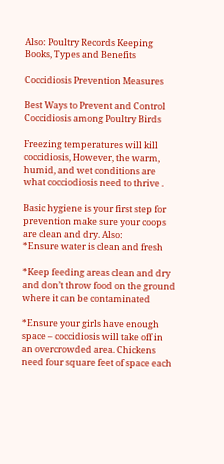Also: Poultry Records Keeping Books, Types and Benefits

Coccidiosis Prevention Measures

Best Ways to Prevent and Control Coccidiosis among Poultry Birds

Freezing temperatures will kill coccidiosis, However, the warm, humid, and wet conditions are what cocciodiosis need to thrive .

Basic hygiene is your first step for prevention make sure your coops are clean and dry. Also:
*Ensure water is clean and fresh

*Keep feeding areas clean and dry and don’t throw food on the ground where it can be contaminated

*Ensure your girls have enough space – coccidiosis will take off in an overcrowded area. Chickens need four square feet of space each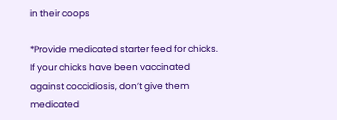in their coops

*Provide medicated starter feed for chicks. If your chicks have been vaccinated against coccidiosis, don’t give them medicated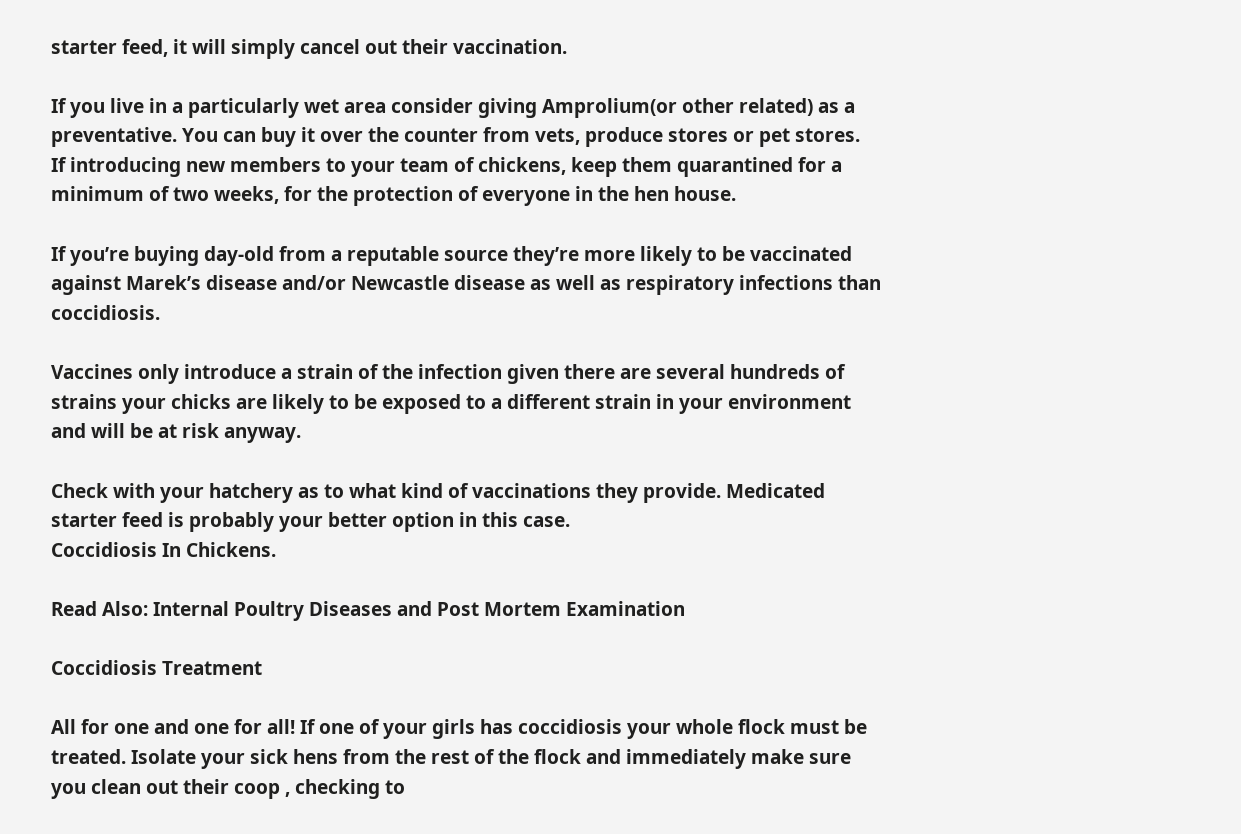starter feed, it will simply cancel out their vaccination.

If you live in a particularly wet area consider giving Amprolium(or other related) as a preventative. You can buy it over the counter from vets, produce stores or pet stores.
If introducing new members to your team of chickens, keep them quarantined for a minimum of two weeks, for the protection of everyone in the hen house.

If you’re buying day-old from a reputable source they’re more likely to be vaccinated against Marek’s disease and/or Newcastle disease as well as respiratory infections than coccidiosis.

Vaccines only introduce a strain of the infection given there are several hundreds of strains your chicks are likely to be exposed to a different strain in your environment and will be at risk anyway.

Check with your hatchery as to what kind of vaccinations they provide. Medicated starter feed is probably your better option in this case.
Coccidiosis In Chickens.

Read Also: Internal Poultry Diseases and Post Mortem Examination

Coccidiosis Treatment

All for one and one for all! If one of your girls has coccidiosis your whole flock must be treated. Isolate your sick hens from the rest of the flock and immediately make sure you clean out their coop , checking to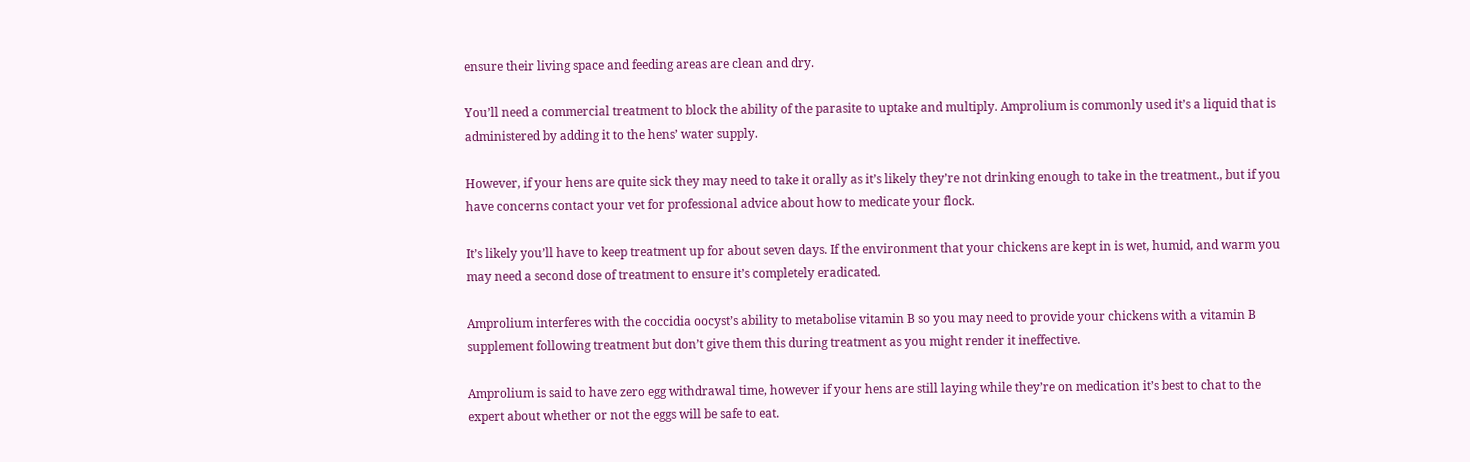ensure their living space and feeding areas are clean and dry.

You’ll need a commercial treatment to block the ability of the parasite to uptake and multiply. Amprolium is commonly used it’s a liquid that is administered by adding it to the hens’ water supply.

However, if your hens are quite sick they may need to take it orally as it’s likely they’re not drinking enough to take in the treatment., but if you have concerns contact your vet for professional advice about how to medicate your flock.

It’s likely you’ll have to keep treatment up for about seven days. If the environment that your chickens are kept in is wet, humid, and warm you may need a second dose of treatment to ensure it’s completely eradicated.

Amprolium interferes with the coccidia oocyst’s ability to metabolise vitamin B so you may need to provide your chickens with a vitamin B supplement following treatment but don’t give them this during treatment as you might render it ineffective.

Amprolium is said to have zero egg withdrawal time, however if your hens are still laying while they’re on medication it’s best to chat to the expert about whether or not the eggs will be safe to eat.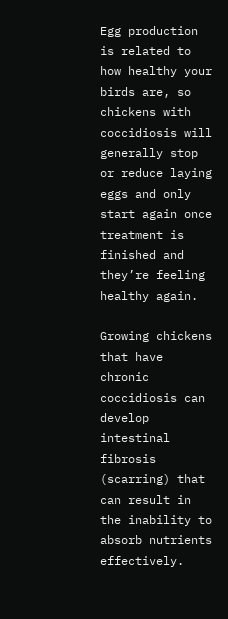Egg production is related to how healthy your birds are, so chickens with coccidiosis will generally stop or reduce laying eggs and only start again once treatment is finished and they’re feeling healthy again.

Growing chickens that have chronic coccidiosis can develop intestinal fibrosis (scarring) that can result in the inability to absorb nutrients effectively.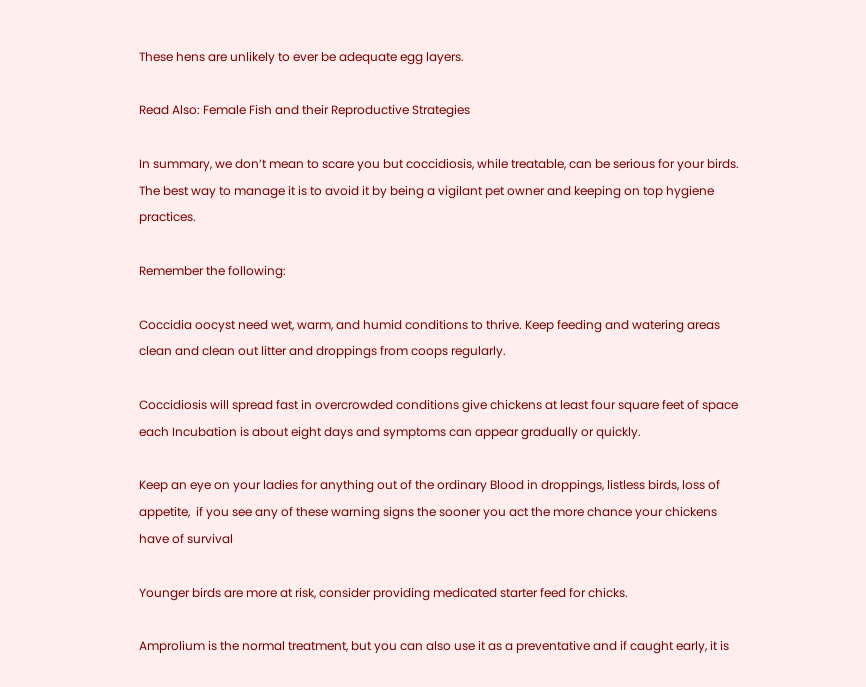These hens are unlikely to ever be adequate egg layers.

Read Also: Female Fish and their Reproductive Strategies

In summary, we don’t mean to scare you but coccidiosis, while treatable, can be serious for your birds. The best way to manage it is to avoid it by being a vigilant pet owner and keeping on top hygiene practices.

Remember the following:

Coccidia oocyst need wet, warm, and humid conditions to thrive. Keep feeding and watering areas clean and clean out litter and droppings from coops regularly.

Coccidiosis will spread fast in overcrowded conditions give chickens at least four square feet of space each Incubation is about eight days and symptoms can appear gradually or quickly.

Keep an eye on your ladies for anything out of the ordinary Blood in droppings, listless birds, loss of appetite,  if you see any of these warning signs the sooner you act the more chance your chickens have of survival

Younger birds are more at risk, consider providing medicated starter feed for chicks.

Amprolium is the normal treatment, but you can also use it as a preventative and if caught early, it is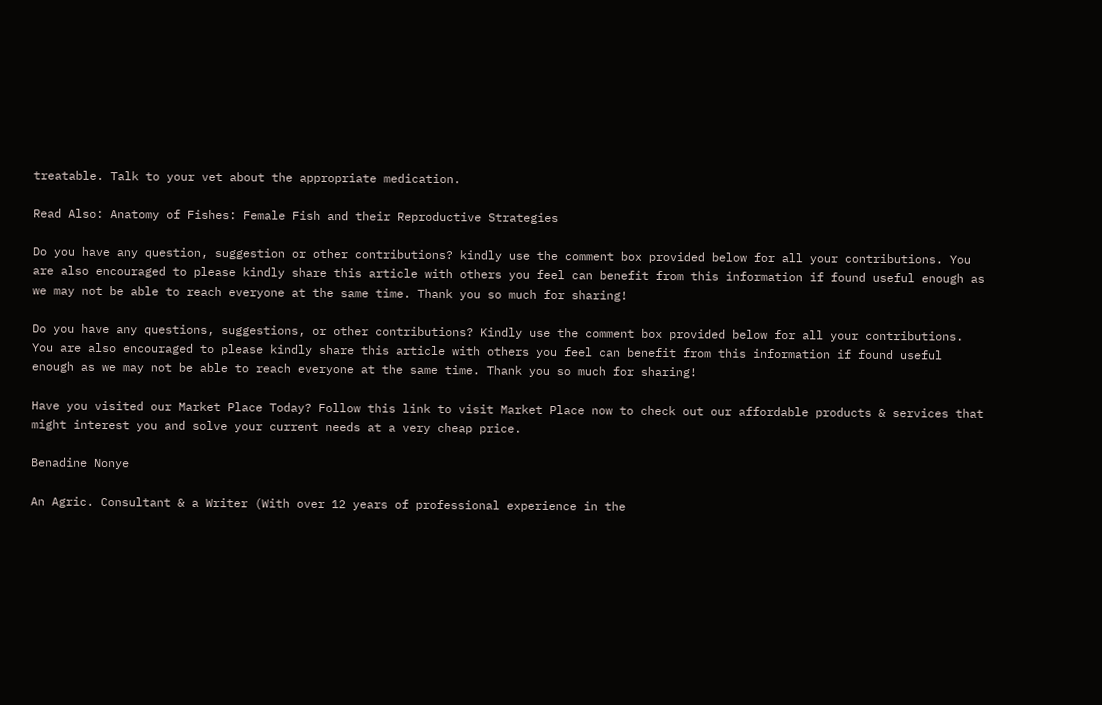treatable. Talk to your vet about the appropriate medication.

Read Also: Anatomy of Fishes: Female Fish and their Reproductive Strategies

Do you have any question, suggestion or other contributions? kindly use the comment box provided below for all your contributions. You are also encouraged to please kindly share this article with others you feel can benefit from this information if found useful enough as we may not be able to reach everyone at the same time. Thank you so much for sharing!

Do you have any questions, suggestions, or other contributions? Kindly use the comment box provided below for all your contributions. You are also encouraged to please kindly share this article with others you feel can benefit from this information if found useful enough as we may not be able to reach everyone at the same time. Thank you so much for sharing!

Have you visited our Market Place Today? Follow this link to visit Market Place now to check out our affordable products & services that might interest you and solve your current needs at a very cheap price.

Benadine Nonye

An Agric. Consultant & a Writer (With over 12 years of professional experience in the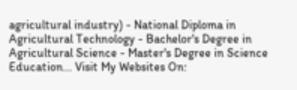agricultural industry) - National Diploma in Agricultural Technology - Bachelor's Degree in Agricultural Science - Master's Degree in Science Education... Visit My Websites On: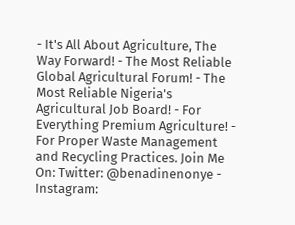- It's All About Agriculture, The Way Forward! - The Most Reliable Global Agricultural Forum! - The Most Reliable Nigeria's Agricultural Job Board! - For Everything Premium Agriculture! - For Proper Waste Management and Recycling Practices. Join Me On: Twitter: @benadinenonye - Instagram: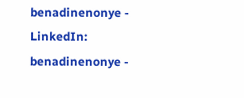benadinenonye - LinkedIn: benadinenonye -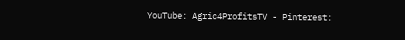YouTube: Agric4ProfitsTV - Pinterest: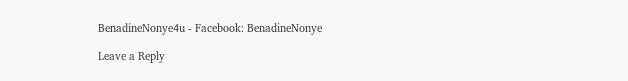BenadineNonye4u - Facebook: BenadineNonye

Leave a Reply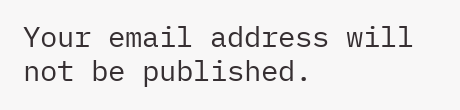Your email address will not be published.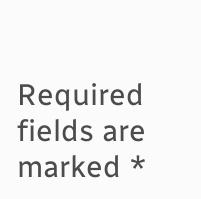Required fields are marked *